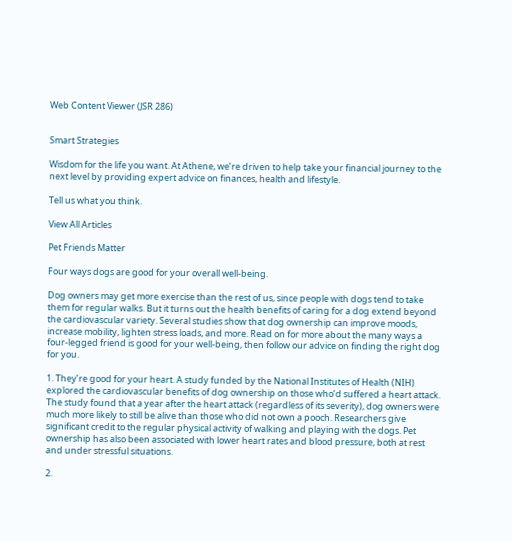Web Content Viewer (JSR 286)


Smart Strategies

Wisdom for the life you want. At Athene, we’re driven to help take your financial journey to the next level by providing expert advice on finances, health and lifestyle.

Tell us what you think.

View All Articles

Pet Friends Matter

Four ways dogs are good for your overall well-being.

Dog owners may get more exercise than the rest of us, since people with dogs tend to take them for regular walks. But it turns out the health benefits of caring for a dog extend beyond the cardiovascular variety. Several studies show that dog ownership can improve moods, increase mobility, lighten stress loads, and more. Read on for more about the many ways a four-legged friend is good for your well-being, then follow our advice on finding the right dog for you.

1. They’re good for your heart. A study funded by the National Institutes of Health (NIH) explored the cardiovascular benefits of dog ownership on those who’d suffered a heart attack. The study found that a year after the heart attack (regardless of its severity), dog owners were much more likely to still be alive than those who did not own a pooch. Researchers give significant credit to the regular physical activity of walking and playing with the dogs. Pet ownership has also been associated with lower heart rates and blood pressure, both at rest and under stressful situations.

2.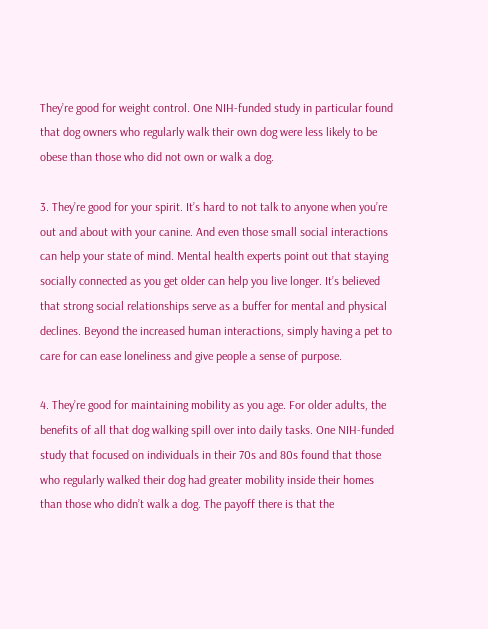They’re good for weight control. One NIH-funded study in particular found that dog owners who regularly walk their own dog were less likely to be obese than those who did not own or walk a dog.

3. They’re good for your spirit. It’s hard to not talk to anyone when you’re out and about with your canine. And even those small social interactions can help your state of mind. Mental health experts point out that staying socially connected as you get older can help you live longer. It’s believed that strong social relationships serve as a buffer for mental and physical declines. Beyond the increased human interactions, simply having a pet to care for can ease loneliness and give people a sense of purpose.

4. They’re good for maintaining mobility as you age. For older adults, the benefits of all that dog walking spill over into daily tasks. One NIH-funded study that focused on individuals in their 70s and 80s found that those who regularly walked their dog had greater mobility inside their homes than those who didn’t walk a dog. The payoff there is that the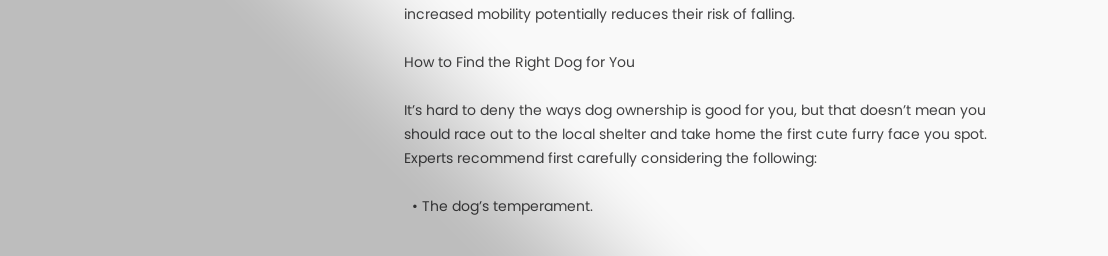increased mobility potentially reduces their risk of falling.

How to Find the Right Dog for You

It’s hard to deny the ways dog ownership is good for you, but that doesn’t mean you should race out to the local shelter and take home the first cute furry face you spot. Experts recommend first carefully considering the following:

  • The dog’s temperament.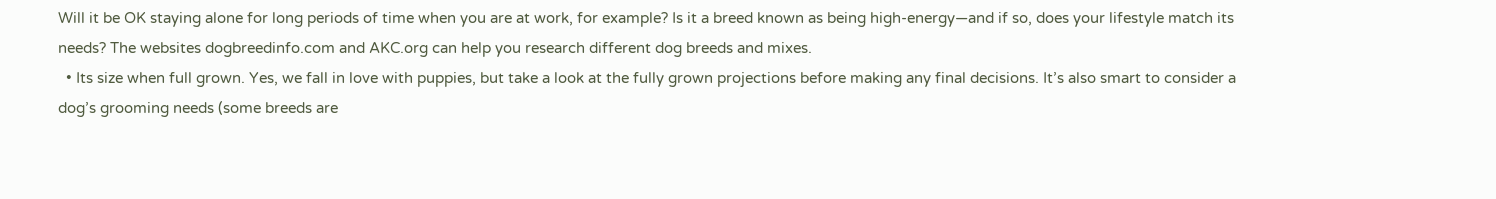Will it be OK staying alone for long periods of time when you are at work, for example? Is it a breed known as being high-energy—and if so, does your lifestyle match its needs? The websites dogbreedinfo.com and AKC.org can help you research different dog breeds and mixes.
  • Its size when full grown. Yes, we fall in love with puppies, but take a look at the fully grown projections before making any final decisions. It’s also smart to consider a dog’s grooming needs (some breeds are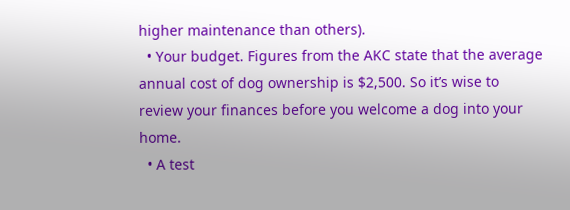higher maintenance than others).
  • Your budget. Figures from the AKC state that the average annual cost of dog ownership is $2,500. So it’s wise to review your finances before you welcome a dog into your home.
  • A test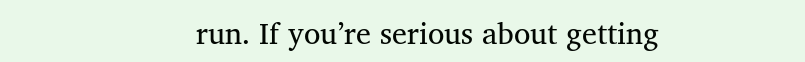run. If you’re serious about getting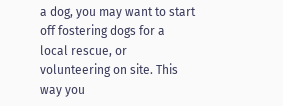a dog, you may want to start off fostering dogs for a local rescue, or volunteering on site. This way you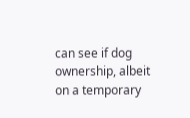can see if dog ownership, albeit on a temporary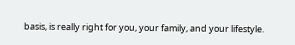basis, is really right for you, your family, and your lifestyle.